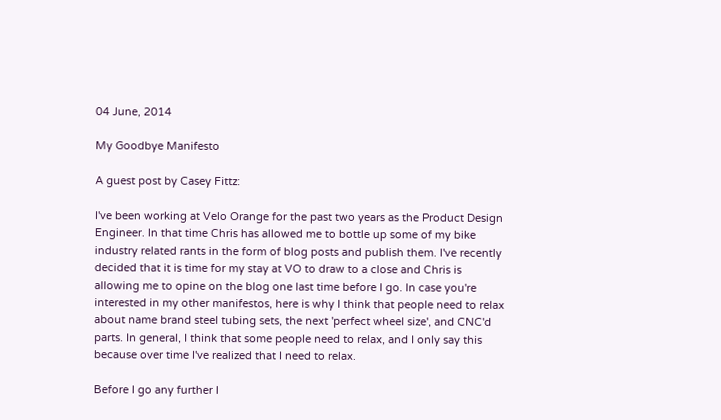04 June, 2014

My Goodbye Manifesto

A guest post by Casey Fittz:

I've been working at Velo Orange for the past two years as the Product Design Engineer. In that time Chris has allowed me to bottle up some of my bike industry related rants in the form of blog posts and publish them. I've recently decided that it is time for my stay at VO to draw to a close and Chris is allowing me to opine on the blog one last time before I go. In case you're interested in my other manifestos, here is why I think that people need to relax about name brand steel tubing sets, the next 'perfect wheel size', and CNC'd parts. In general, I think that some people need to relax, and I only say this because over time I've realized that I need to relax.

Before I go any further I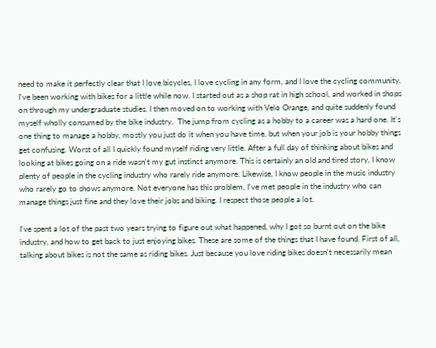need to make it perfectly clear that I love bicycles, I love cycling in any form, and I love the cycling community. I've been working with bikes for a little while now. I started out as a shop rat in high school, and worked in shops on through my undergraduate studies. I then moved on to working with Velo Orange, and quite suddenly found myself wholly consumed by the bike industry.  The jump from cycling as a hobby to a career was a hard one. It's one thing to manage a hobby, mostly you just do it when you have time, but when your job is your hobby things get confusing. Worst of all I quickly found myself riding very little. After a full day of thinking about bikes and looking at bikes going on a ride wasn't my gut instinct anymore. This is certainly an old and tired story, I know plenty of people in the cycling industry who rarely ride anymore. Likewise, I know people in the music industry who rarely go to shows anymore. Not everyone has this problem, I've met people in the industry who can manage things just fine and they love their jobs and biking. I respect those people a lot.

I've spent a lot of the past two years trying to figure out what happened, why I got so burnt out on the bike industry, and how to get back to just enjoying bikes. These are some of the things that I have found. First of all, talking about bikes is not the same as riding bikes. Just because you love riding bikes doesn't necessarily mean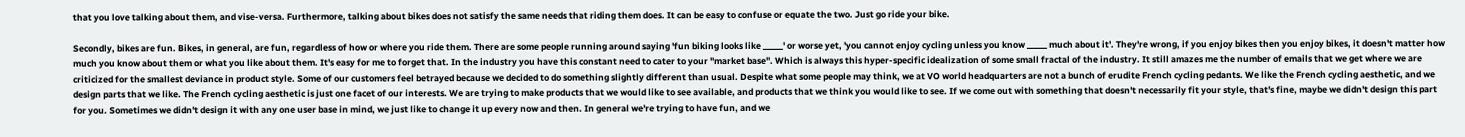that you love talking about them, and vise-versa. Furthermore, talking about bikes does not satisfy the same needs that riding them does. It can be easy to confuse or equate the two. Just go ride your bike.

Secondly, bikes are fun. Bikes, in general, are fun, regardless of how or where you ride them. There are some people running around saying 'fun biking looks like _____' or worse yet, 'you cannot enjoy cycling unless you know _____ much about it'. They're wrong, if you enjoy bikes then you enjoy bikes, it doesn't matter how much you know about them or what you like about them. It's easy for me to forget that. In the industry you have this constant need to cater to your "market base". Which is always this hyper-specific idealization of some small fractal of the industry. It still amazes me the number of emails that we get where we are criticized for the smallest deviance in product style. Some of our customers feel betrayed because we decided to do something slightly different than usual. Despite what some people may think, we at VO world headquarters are not a bunch of erudite French cycling pedants. We like the French cycling aesthetic, and we design parts that we like. The French cycling aesthetic is just one facet of our interests. We are trying to make products that we would like to see available, and products that we think you would like to see. If we come out with something that doesn't necessarily fit your style, that's fine, maybe we didn't design this part for you. Sometimes we didn't design it with any one user base in mind, we just like to change it up every now and then. In general we're trying to have fun, and we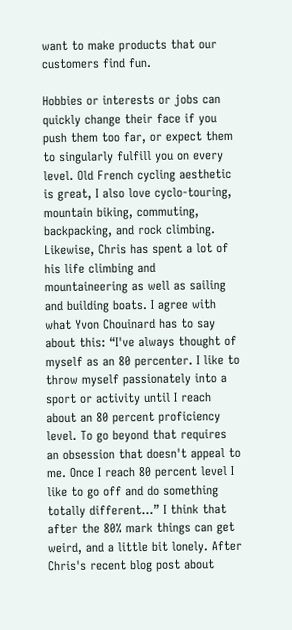want to make products that our customers find fun.

Hobbies or interests or jobs can quickly change their face if you push them too far, or expect them to singularly fulfill you on every level. Old French cycling aesthetic is great, I also love cyclo-touring, mountain biking, commuting, backpacking, and rock climbing. Likewise, Chris has spent a lot of his life climbing and mountaineering as well as sailing and building boats. I agree with what Yvon Chouinard has to say about this: “I've always thought of myself as an 80 percenter. I like to throw myself passionately into a sport or activity until I reach about an 80 percent proficiency level. To go beyond that requires an obsession that doesn't appeal to me. Once I reach 80 percent level I like to go off and do something totally different...” I think that after the 80% mark things can get weird, and a little bit lonely. After Chris's recent blog post about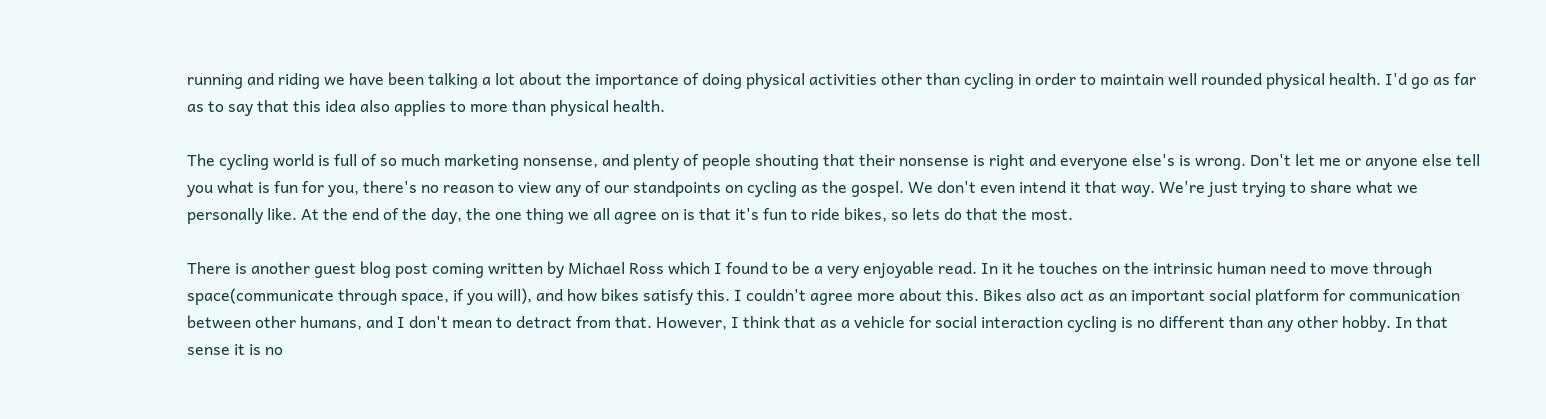running and riding we have been talking a lot about the importance of doing physical activities other than cycling in order to maintain well rounded physical health. I'd go as far as to say that this idea also applies to more than physical health.

The cycling world is full of so much marketing nonsense, and plenty of people shouting that their nonsense is right and everyone else's is wrong. Don't let me or anyone else tell you what is fun for you, there's no reason to view any of our standpoints on cycling as the gospel. We don't even intend it that way. We're just trying to share what we personally like. At the end of the day, the one thing we all agree on is that it's fun to ride bikes, so lets do that the most.

There is another guest blog post coming written by Michael Ross which I found to be a very enjoyable read. In it he touches on the intrinsic human need to move through space(communicate through space, if you will), and how bikes satisfy this. I couldn't agree more about this. Bikes also act as an important social platform for communication between other humans, and I don't mean to detract from that. However, I think that as a vehicle for social interaction cycling is no different than any other hobby. In that sense it is no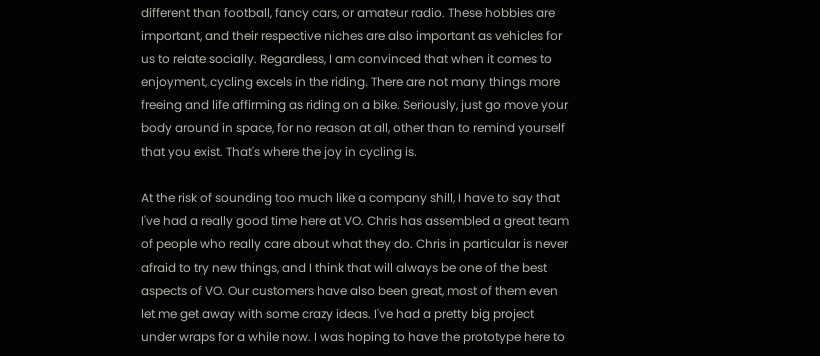different than football, fancy cars, or amateur radio. These hobbies are important, and their respective niches are also important as vehicles for us to relate socially. Regardless, I am convinced that when it comes to enjoyment, cycling excels in the riding. There are not many things more freeing and life affirming as riding on a bike. Seriously, just go move your body around in space, for no reason at all, other than to remind yourself that you exist. That's where the joy in cycling is.

At the risk of sounding too much like a company shill, I have to say that I've had a really good time here at VO. Chris has assembled a great team of people who really care about what they do. Chris in particular is never afraid to try new things, and I think that will always be one of the best aspects of VO. Our customers have also been great, most of them even let me get away with some crazy ideas. I've had a pretty big project under wraps for a while now. I was hoping to have the prototype here to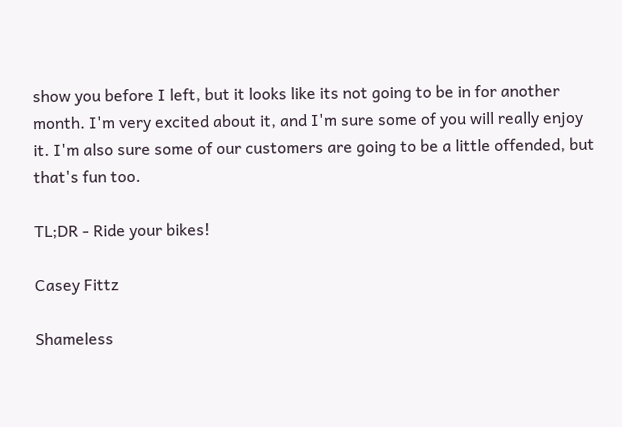show you before I left, but it looks like its not going to be in for another month. I'm very excited about it, and I'm sure some of you will really enjoy it. I'm also sure some of our customers are going to be a little offended, but that's fun too.

TL;DR - Ride your bikes!

Casey Fittz

Shameless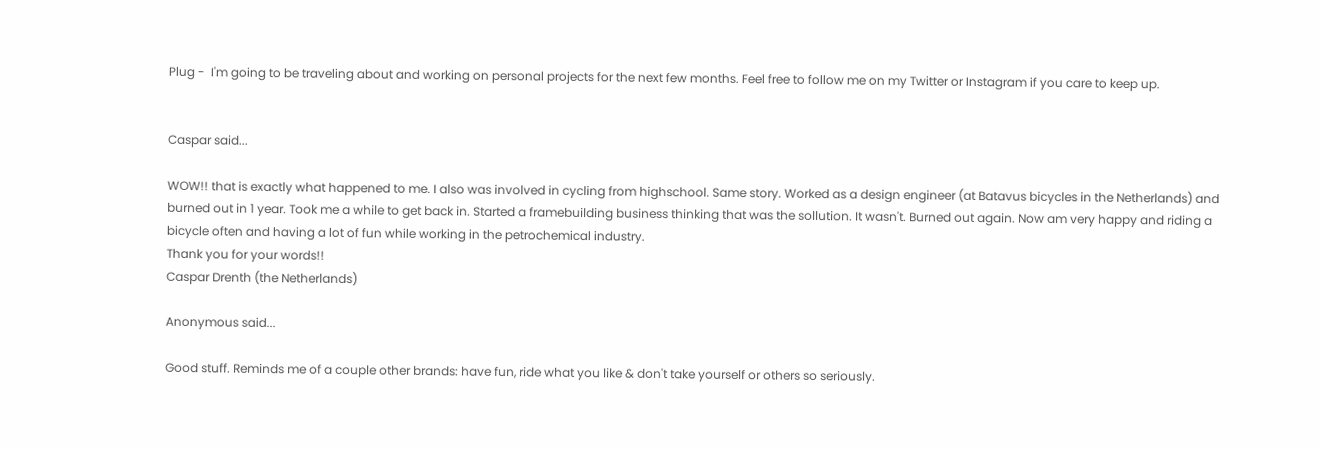Plug -  I'm going to be traveling about and working on personal projects for the next few months. Feel free to follow me on my Twitter or Instagram if you care to keep up.


Caspar said...

WOW!! that is exactly what happened to me. I also was involved in cycling from highschool. Same story. Worked as a design engineer (at Batavus bicycles in the Netherlands) and burned out in 1 year. Took me a while to get back in. Started a framebuilding business thinking that was the sollution. It wasn't. Burned out again. Now am very happy and riding a bicycle often and having a lot of fun while working in the petrochemical industry.
Thank you for your words!!
Caspar Drenth (the Netherlands)

Anonymous said...

Good stuff. Reminds me of a couple other brands: have fun, ride what you like & don't take yourself or others so seriously.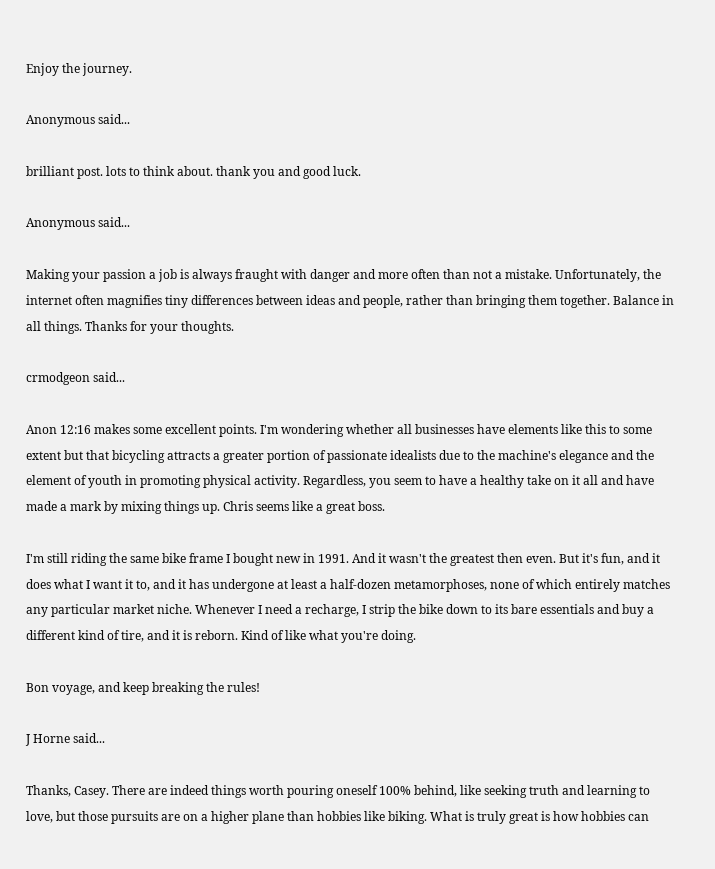Enjoy the journey.

Anonymous said...

brilliant post. lots to think about. thank you and good luck.

Anonymous said...

Making your passion a job is always fraught with danger and more often than not a mistake. Unfortunately, the internet often magnifies tiny differences between ideas and people, rather than bringing them together. Balance in all things. Thanks for your thoughts.

crmodgeon said...

Anon 12:16 makes some excellent points. I'm wondering whether all businesses have elements like this to some extent but that bicycling attracts a greater portion of passionate idealists due to the machine's elegance and the element of youth in promoting physical activity. Regardless, you seem to have a healthy take on it all and have made a mark by mixing things up. Chris seems like a great boss.

I'm still riding the same bike frame I bought new in 1991. And it wasn't the greatest then even. But it's fun, and it does what I want it to, and it has undergone at least a half-dozen metamorphoses, none of which entirely matches any particular market niche. Whenever I need a recharge, I strip the bike down to its bare essentials and buy a different kind of tire, and it is reborn. Kind of like what you're doing.

Bon voyage, and keep breaking the rules!

J Horne said...

Thanks, Casey. There are indeed things worth pouring oneself 100% behind, like seeking truth and learning to love, but those pursuits are on a higher plane than hobbies like biking. What is truly great is how hobbies can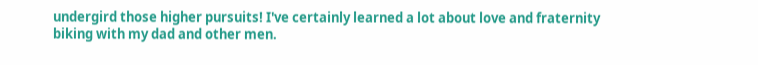undergird those higher pursuits! I've certainly learned a lot about love and fraternity biking with my dad and other men.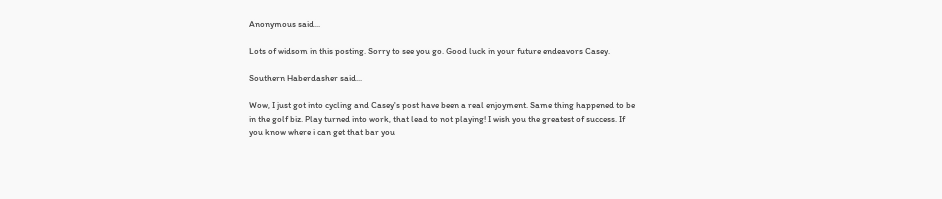Anonymous said...

Lots of widsom in this posting. Sorry to see you go. Good luck in your future endeavors Casey.

Southern Haberdasher said...

Wow, I just got into cycling and Casey's post have been a real enjoyment. Same thing happened to be in the golf biz. Play turned into work, that lead to not playing! I wish you the greatest of success. If you know where i can get that bar you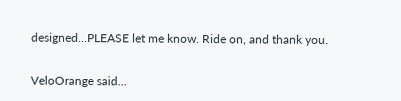designed...PLEASE let me know. Ride on, and thank you.

VeloOrange said...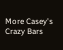More Casey's Crazy Bars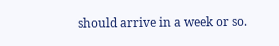should arrive in a week or so.